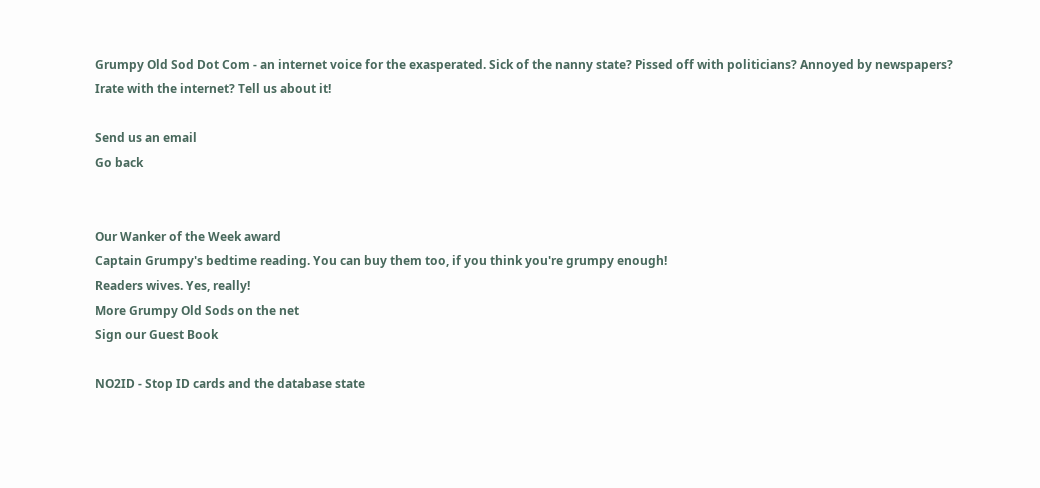Grumpy Old Sod Dot Com - an internet voice for the exasperated. Sick of the nanny state? Pissed off with politicians? Annoyed by newspapers? Irate with the internet? Tell us about it!

Send us an email
Go back


Our Wanker of the Week award
Captain Grumpy's bedtime reading. You can buy them too, if you think you're grumpy enough!
Readers wives. Yes, really!
More Grumpy Old Sods on the net
Sign our Guest Book

NO2ID - Stop ID cards and the database state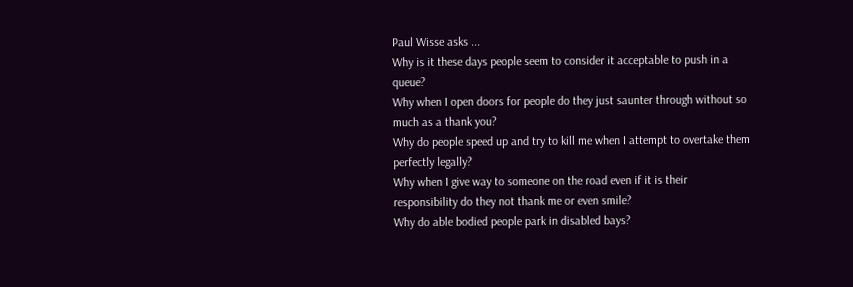Paul Wisse asks ...
Why is it these days people seem to consider it acceptable to push in a queue?
Why when I open doors for people do they just saunter through without so much as a thank you?
Why do people speed up and try to kill me when I attempt to overtake them perfectly legally?
Why when I give way to someone on the road even if it is their responsibility do they not thank me or even smile?
Why do able bodied people park in disabled bays?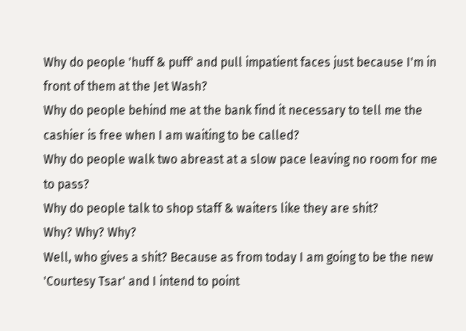Why do people 'huff & puff' and pull impatient faces just because I'm in front of them at the Jet Wash?
Why do people behind me at the bank find it necessary to tell me the cashier is free when I am waiting to be called?
Why do people walk two abreast at a slow pace leaving no room for me to pass?
Why do people talk to shop staff & waiters like they are shit?
Why? Why? Why?
Well, who gives a shit? Because as from today I am going to be the new 'Courtesy Tsar' and I intend to point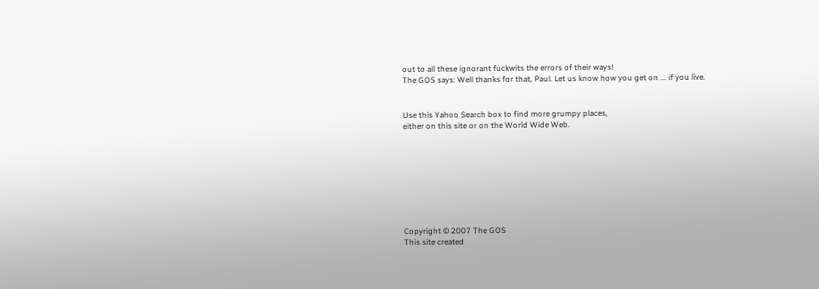out to all these ignorant fuckwits the errors of their ways!
The GOS says: Well thanks for that, Paul. Let us know how you get on ... if you live.


Use this Yahoo Search box to find more grumpy places,
either on this site or on the World Wide Web.








Copyright © 2007 The GOS
This site created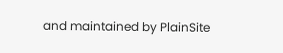and maintained by PlainSite